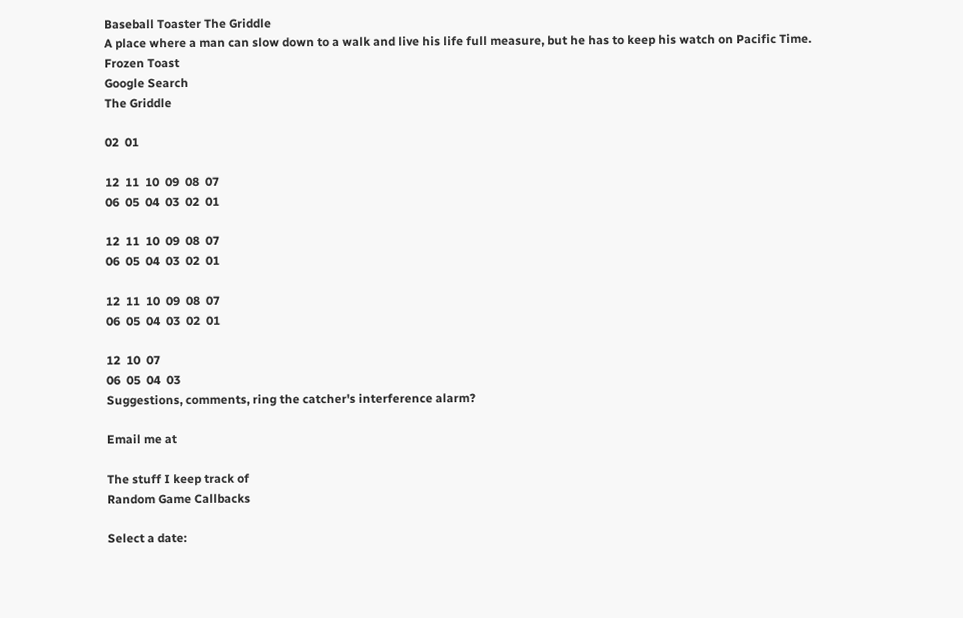Baseball Toaster The Griddle
A place where a man can slow down to a walk and live his life full measure, but he has to keep his watch on Pacific Time.
Frozen Toast
Google Search
The Griddle

02  01

12  11  10  09  08  07
06  05  04  03  02  01

12  11  10  09  08  07
06  05  04  03  02  01

12  11  10  09  08  07
06  05  04  03  02  01

12  10  07
06  05  04  03
Suggestions, comments, ring the catcher's interference alarm?

Email me at

The stuff I keep track of
Random Game Callbacks

Select a date: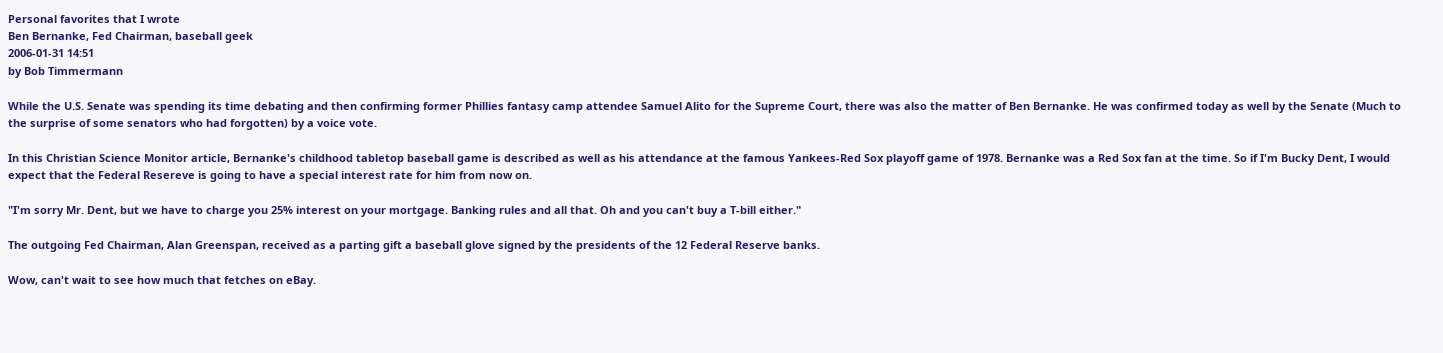Personal favorites that I wrote
Ben Bernanke, Fed Chairman, baseball geek
2006-01-31 14:51
by Bob Timmermann

While the U.S. Senate was spending its time debating and then confirming former Phillies fantasy camp attendee Samuel Alito for the Supreme Court, there was also the matter of Ben Bernanke. He was confirmed today as well by the Senate (Much to the surprise of some senators who had forgotten) by a voice vote.

In this Christian Science Monitor article, Bernanke's childhood tabletop baseball game is described as well as his attendance at the famous Yankees-Red Sox playoff game of 1978. Bernanke was a Red Sox fan at the time. So if I'm Bucky Dent, I would expect that the Federal Resereve is going to have a special interest rate for him from now on.

"I'm sorry Mr. Dent, but we have to charge you 25% interest on your mortgage. Banking rules and all that. Oh and you can't buy a T-bill either."

The outgoing Fed Chairman, Alan Greenspan, received as a parting gift a baseball glove signed by the presidents of the 12 Federal Reserve banks.

Wow, can't wait to see how much that fetches on eBay.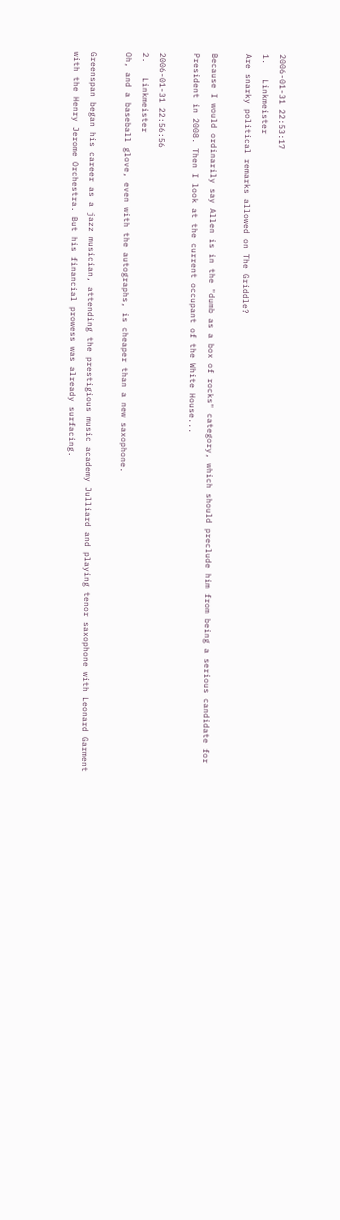2006-01-31 22:53:17
1.   Linkmeister
Are snarky political remarks allowed on The Griddle?

Because I would ordinarily say Allen is in the "dumb as a box of rocks" category, which should preclude him from being a serious candidate for President in 2008. Then I look at the current occupant of the White House...

2006-01-31 22:56:56
2.   Linkmeister
Oh, and a baseball glove, even with the autographs, is cheaper than a new saxophone.

Greenspan began his career as a jazz musician, attending the prestigious music academy Julliard and playing tenor saxophone with Leonard Garment with the Henry Jerome Orchestra. But his financial prowess was already surfacing.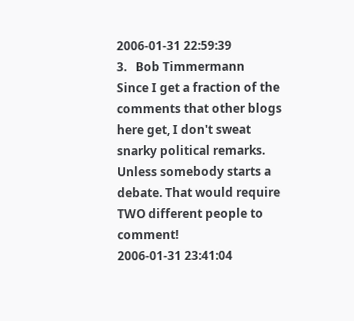2006-01-31 22:59:39
3.   Bob Timmermann
Since I get a fraction of the comments that other blogs here get, I don't sweat snarky political remarks. Unless somebody starts a debate. That would require TWO different people to comment!
2006-01-31 23:41:04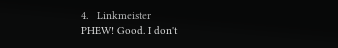4.   Linkmeister
PHEW! Good. I don't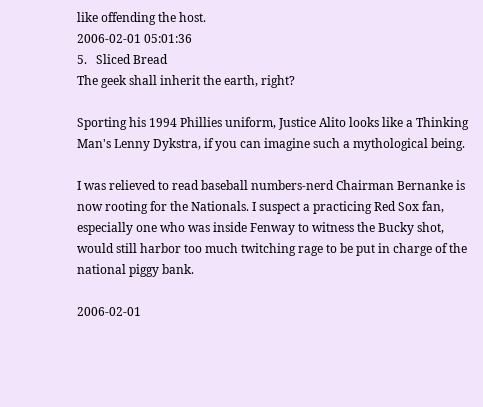like offending the host.
2006-02-01 05:01:36
5.   Sliced Bread
The geek shall inherit the earth, right?

Sporting his 1994 Phillies uniform, Justice Alito looks like a Thinking Man's Lenny Dykstra, if you can imagine such a mythological being.

I was relieved to read baseball numbers-nerd Chairman Bernanke is now rooting for the Nationals. I suspect a practicing Red Sox fan, especially one who was inside Fenway to witness the Bucky shot, would still harbor too much twitching rage to be put in charge of the national piggy bank.

2006-02-01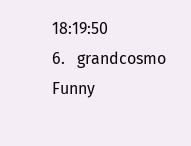18:19:50
6.   grandcosmo
Funny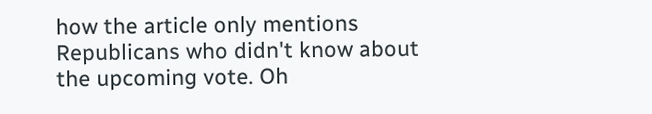how the article only mentions Republicans who didn't know about the upcoming vote. Oh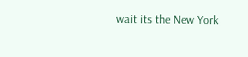wait its the New York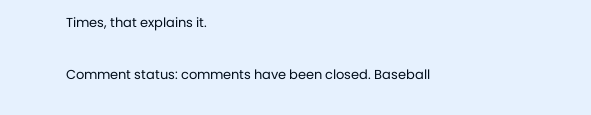Times, that explains it.

Comment status: comments have been closed. Baseball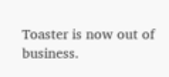Toaster is now out of business.